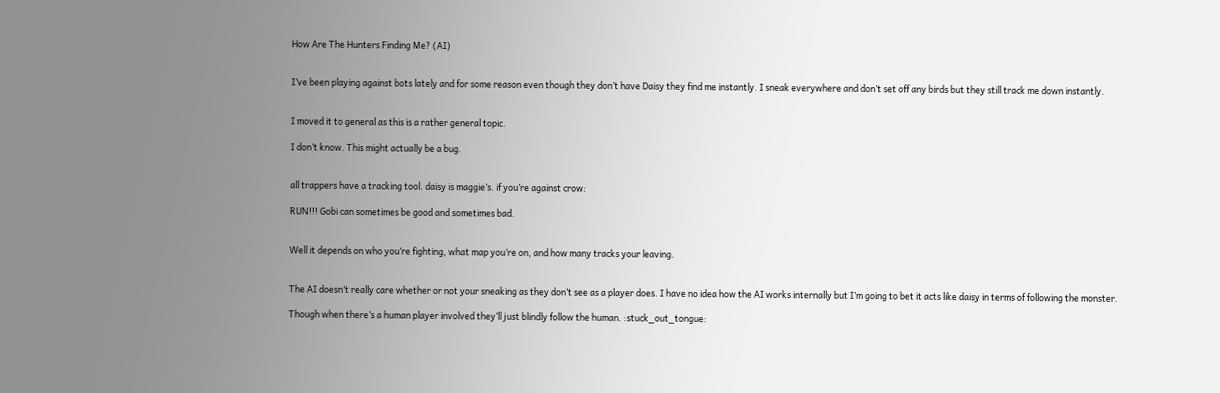How Are The Hunters Finding Me? (AI)


I’ve been playing against bots lately and for some reason even though they don’t have Daisy they find me instantly. I sneak everywhere and don’t set off any birds but they still track me down instantly.


I moved it to general as this is a rather general topic.

I don’t know. This might actually be a bug.


all trappers have a tracking tool. daisy is maggie’s. if you’re against crow:

RUN!!! Gobi can sometimes be good and sometimes bad.


Well it depends on who you’re fighting, what map you’re on, and how many tracks your leaving.


The AI doesn’t really care whether or not your sneaking as they don’t see as a player does. I have no idea how the AI works internally but I’m going to bet it acts like daisy in terms of following the monster.

Though when there’s a human player involved they’ll just blindly follow the human. :stuck_out_tongue: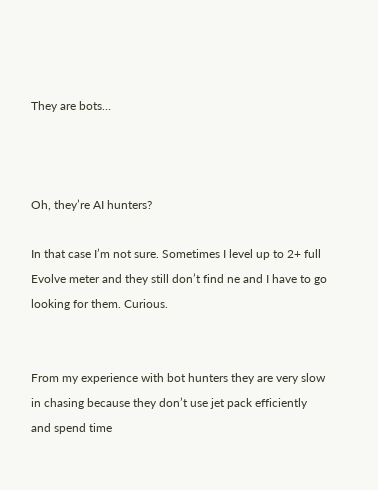They are bots…



Oh, they’re AI hunters?

In that case I’m not sure. Sometimes I level up to 2+ full Evolve meter and they still don’t find ne and I have to go looking for them. Curious.


From my experience with bot hunters they are very slow in chasing because they don’t use jet pack efficiently and spend time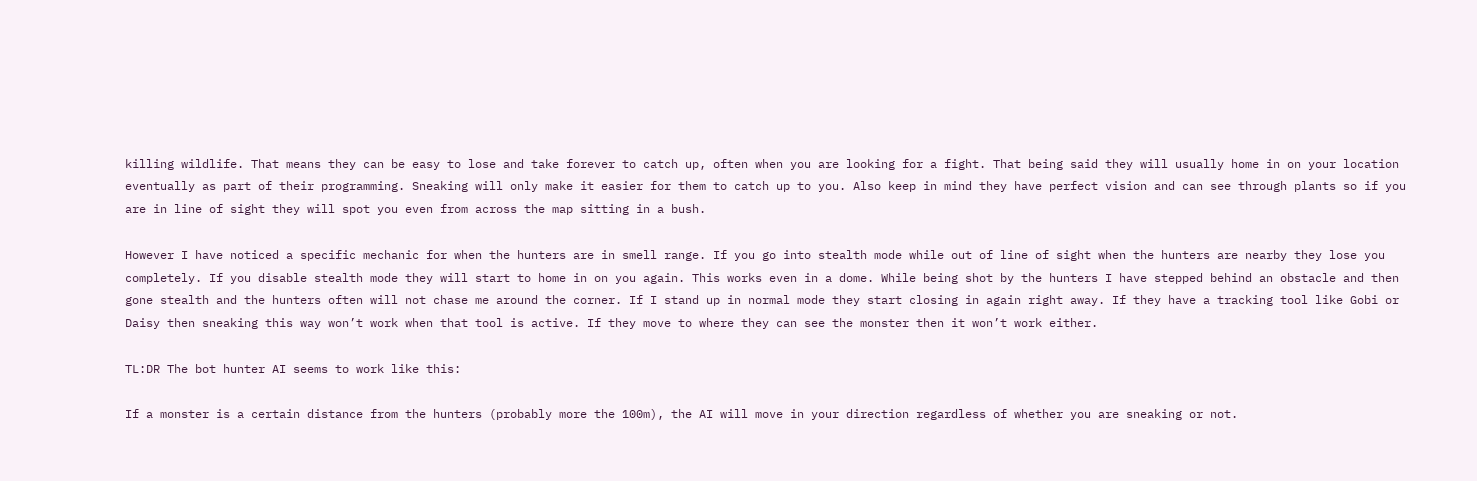killing wildlife. That means they can be easy to lose and take forever to catch up, often when you are looking for a fight. That being said they will usually home in on your location eventually as part of their programming. Sneaking will only make it easier for them to catch up to you. Also keep in mind they have perfect vision and can see through plants so if you are in line of sight they will spot you even from across the map sitting in a bush.

However I have noticed a specific mechanic for when the hunters are in smell range. If you go into stealth mode while out of line of sight when the hunters are nearby they lose you completely. If you disable stealth mode they will start to home in on you again. This works even in a dome. While being shot by the hunters I have stepped behind an obstacle and then gone stealth and the hunters often will not chase me around the corner. If I stand up in normal mode they start closing in again right away. If they have a tracking tool like Gobi or Daisy then sneaking this way won’t work when that tool is active. If they move to where they can see the monster then it won’t work either.

TL:DR The bot hunter AI seems to work like this:

If a monster is a certain distance from the hunters (probably more the 100m), the AI will move in your direction regardless of whether you are sneaking or not.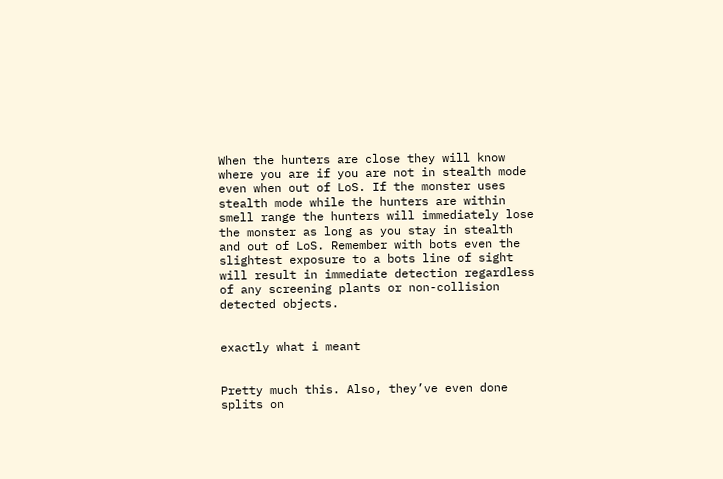When the hunters are close they will know where you are if you are not in stealth mode even when out of LoS. If the monster uses stealth mode while the hunters are within smell range the hunters will immediately lose the monster as long as you stay in stealth and out of LoS. Remember with bots even the slightest exposure to a bots line of sight will result in immediate detection regardless of any screening plants or non-collision detected objects.


exactly what i meant


Pretty much this. Also, they’ve even done splits on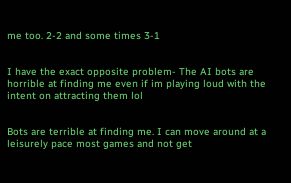me too. 2-2 and some times 3-1


I have the exact opposite problem- The AI bots are horrible at finding me even if im playing loud with the intent on attracting them lol


Bots are terrible at finding me. I can move around at a leisurely pace most games and not get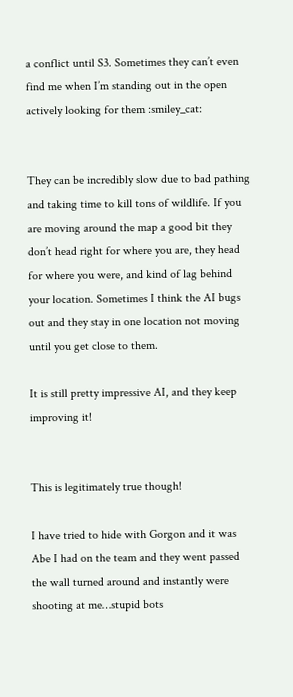a conflict until S3. Sometimes they can’t even find me when I’m standing out in the open actively looking for them :smiley_cat:


They can be incredibly slow due to bad pathing and taking time to kill tons of wildlife. If you are moving around the map a good bit they don’t head right for where you are, they head for where you were, and kind of lag behind your location. Sometimes I think the AI bugs out and they stay in one location not moving until you get close to them.

It is still pretty impressive AI, and they keep improving it!


This is legitimately true though!

I have tried to hide with Gorgon and it was Abe I had on the team and they went passed the wall turned around and instantly were shooting at me…stupid bots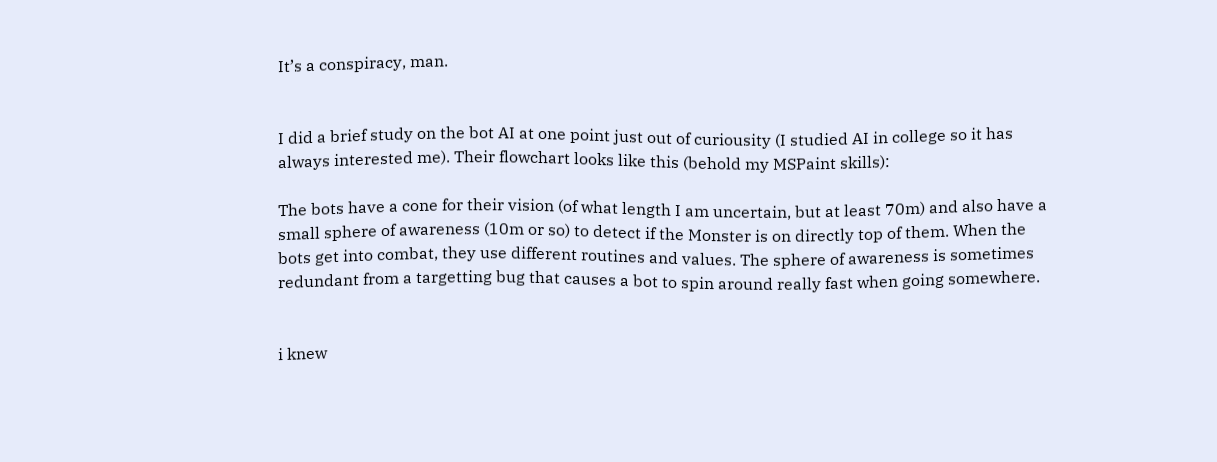It’s a conspiracy, man.


I did a brief study on the bot AI at one point just out of curiousity (I studied AI in college so it has always interested me). Their flowchart looks like this (behold my MSPaint skills):

The bots have a cone for their vision (of what length I am uncertain, but at least 70m) and also have a small sphere of awareness (10m or so) to detect if the Monster is on directly top of them. When the bots get into combat, they use different routines and values. The sphere of awareness is sometimes redundant from a targetting bug that causes a bot to spin around really fast when going somewhere.


i knew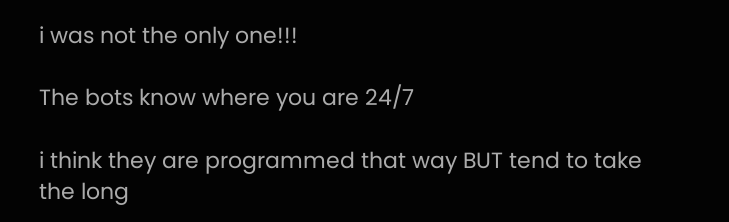i was not the only one!!!

The bots know where you are 24/7

i think they are programmed that way BUT tend to take the long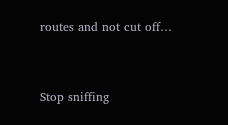routes and not cut off…


Stop sniffing